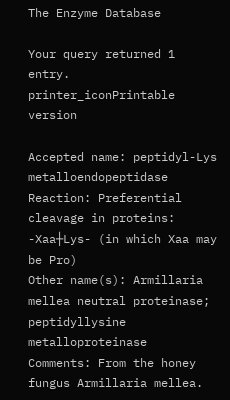The Enzyme Database

Your query returned 1 entry.    printer_iconPrintable version

Accepted name: peptidyl-Lys metalloendopeptidase
Reaction: Preferential cleavage in proteins: -Xaa┼Lys- (in which Xaa may be Pro)
Other name(s): Armillaria mellea neutral proteinase; peptidyllysine metalloproteinase
Comments: From the honey fungus Armillaria mellea.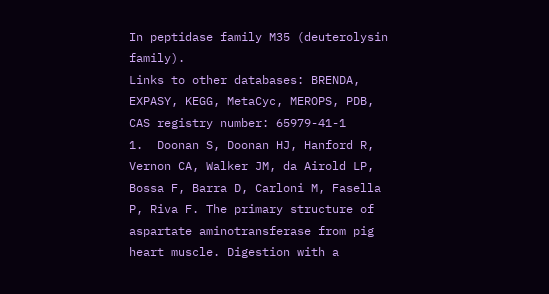In peptidase family M35 (deuterolysin family).
Links to other databases: BRENDA, EXPASY, KEGG, MetaCyc, MEROPS, PDB, CAS registry number: 65979-41-1
1.  Doonan S, Doonan HJ, Hanford R, Vernon CA, Walker JM, da Airold LP, Bossa F, Barra D, Carloni M, Fasella P, Riva F. The primary structure of aspartate aminotransferase from pig heart muscle. Digestion with a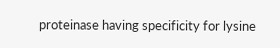proteinase having specificity for lysine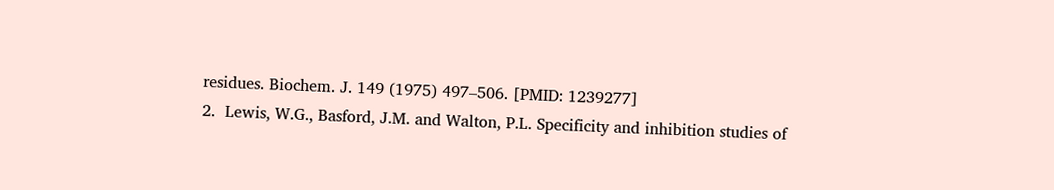residues. Biochem. J. 149 (1975) 497–506. [PMID: 1239277]
2.  Lewis, W.G., Basford, J.M. and Walton, P.L. Specificity and inhibition studies of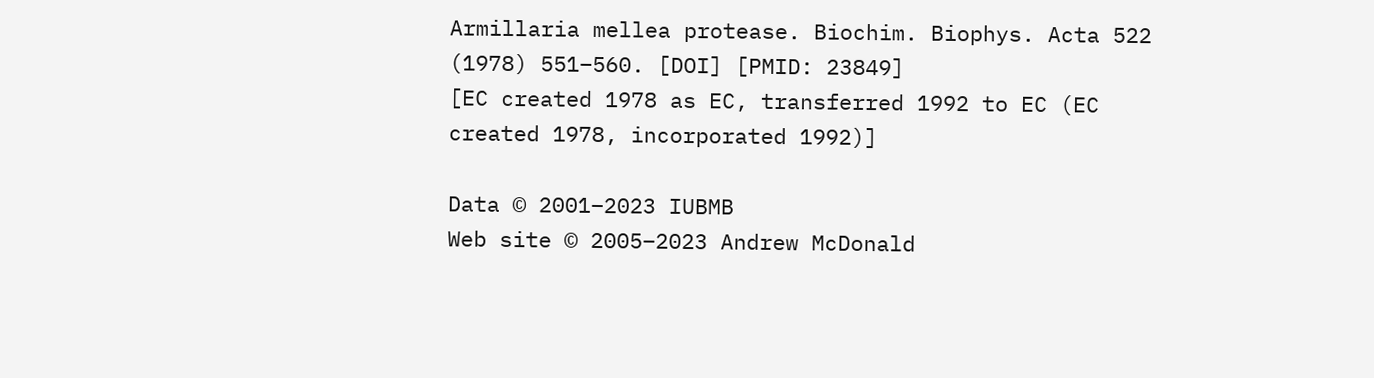Armillaria mellea protease. Biochim. Biophys. Acta 522 (1978) 551–560. [DOI] [PMID: 23849]
[EC created 1978 as EC, transferred 1992 to EC (EC created 1978, incorporated 1992)]

Data © 2001–2023 IUBMB
Web site © 2005–2023 Andrew McDonald